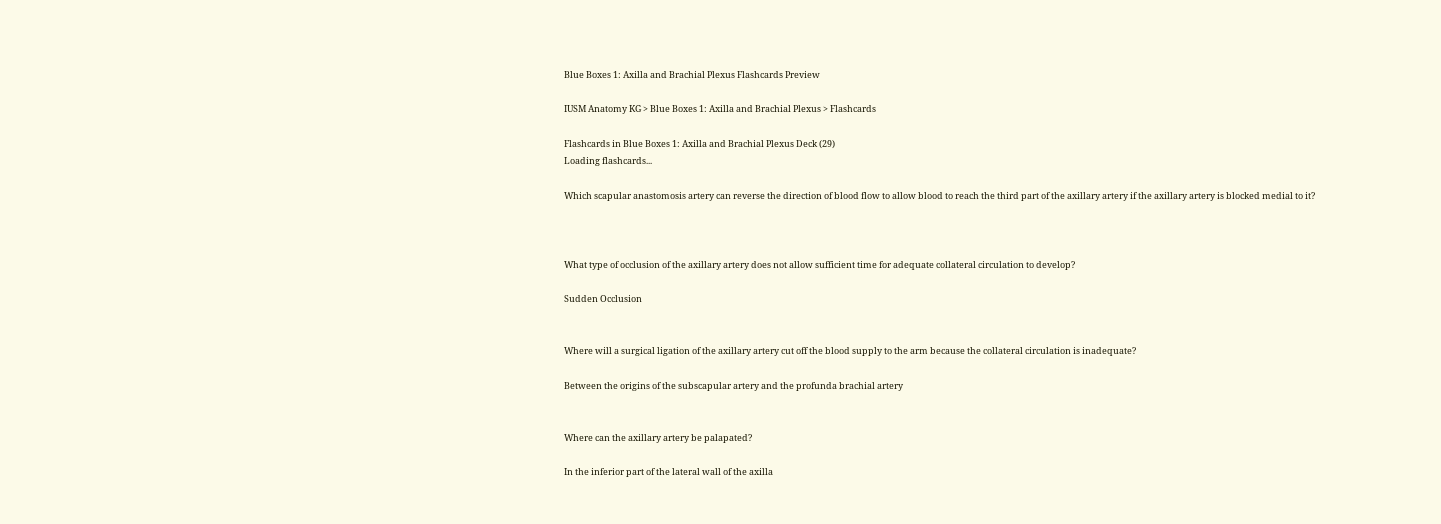Blue Boxes 1: Axilla and Brachial Plexus Flashcards Preview

IUSM Anatomy KG > Blue Boxes 1: Axilla and Brachial Plexus > Flashcards

Flashcards in Blue Boxes 1: Axilla and Brachial Plexus Deck (29)
Loading flashcards...

Which scapular anastomosis artery can reverse the direction of blood flow to allow blood to reach the third part of the axillary artery if the axillary artery is blocked medial to it?



What type of occlusion of the axillary artery does not allow sufficient time for adequate collateral circulation to develop?

Sudden Occlusion


Where will a surgical ligation of the axillary artery cut off the blood supply to the arm because the collateral circulation is inadequate?

Between the origins of the subscapular artery and the profunda brachial artery


Where can the axillary artery be palapated?

In the inferior part of the lateral wall of the axilla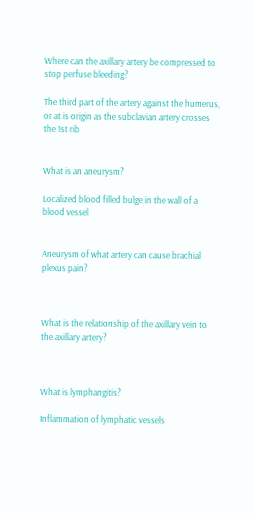Where can the axillary artery be compressed to stop perfuse bleeding?

The third part of the artery against the humerus, or at is origin as the subclavian artery crosses the 1st rib


What is an aneurysm?

Localized blood filled bulge in the wall of a blood vessel


Aneurysm of what artery can cause brachial plexus pain?



What is the relationship of the axillary vein to the axillary artery?



What is lymphangitis?

Inflammation of lymphatic vessels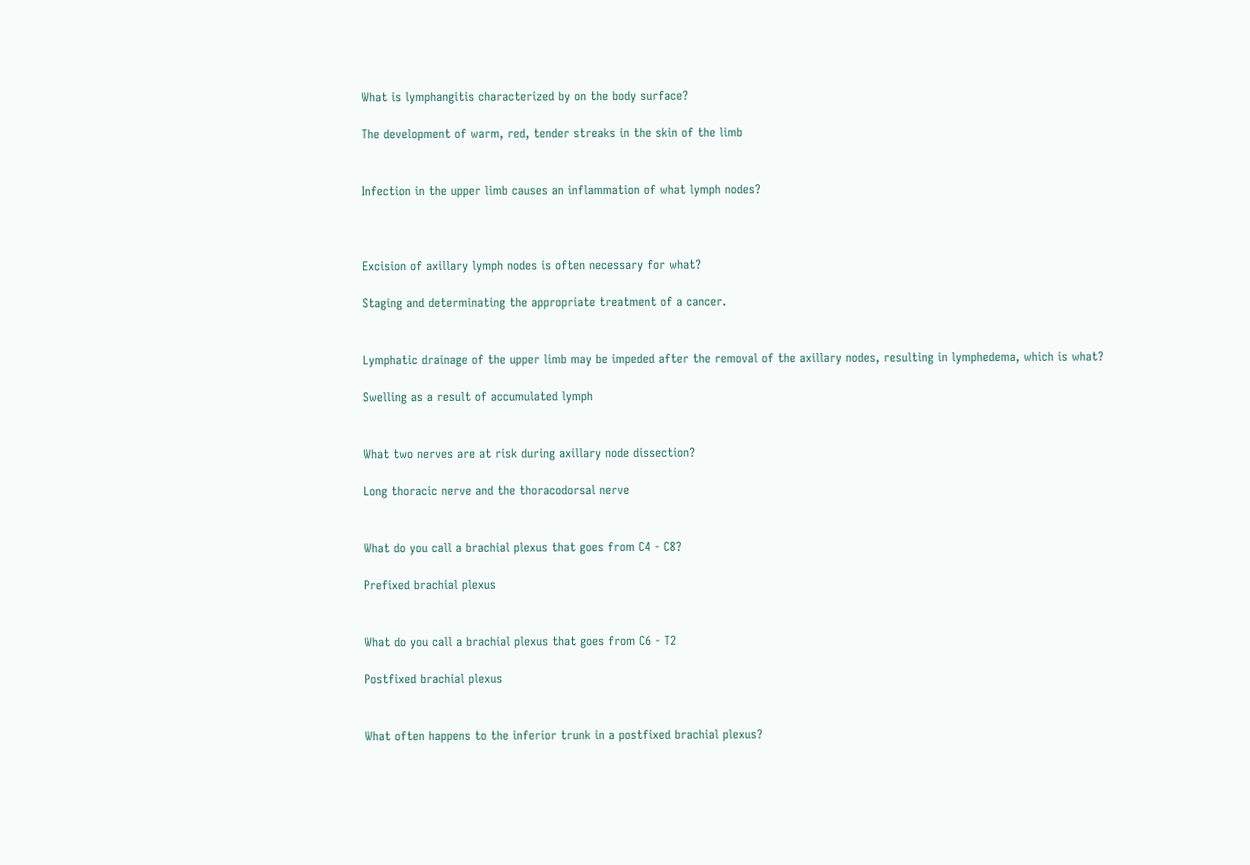What is lymphangitis characterized by on the body surface?

The development of warm, red, tender streaks in the skin of the limb


Infection in the upper limb causes an inflammation of what lymph nodes?



Excision of axillary lymph nodes is often necessary for what?

Staging and determinating the appropriate treatment of a cancer.


Lymphatic drainage of the upper limb may be impeded after the removal of the axillary nodes, resulting in lymphedema, which is what?

Swelling as a result of accumulated lymph


What two nerves are at risk during axillary node dissection?

Long thoracic nerve and the thoracodorsal nerve


What do you call a brachial plexus that goes from C4 - C8?

Prefixed brachial plexus


What do you call a brachial plexus that goes from C6 - T2

Postfixed brachial plexus


What often happens to the inferior trunk in a postfixed brachial plexus?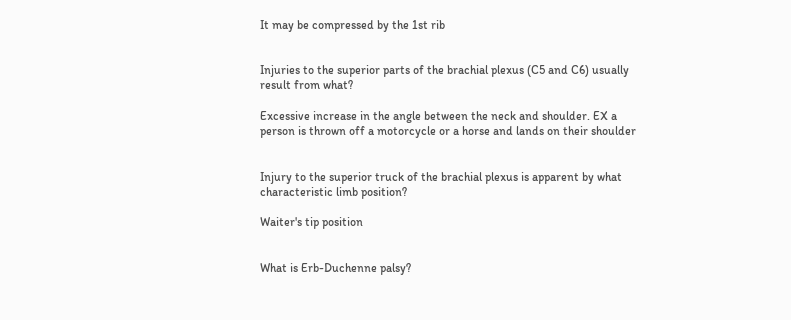It may be compressed by the 1st rib


Injuries to the superior parts of the brachial plexus (C5 and C6) usually result from what?

Excessive increase in the angle between the neck and shoulder. EX a person is thrown off a motorcycle or a horse and lands on their shoulder


Injury to the superior truck of the brachial plexus is apparent by what characteristic limb position?

Waiter's tip position


What is Erb-Duchenne palsy?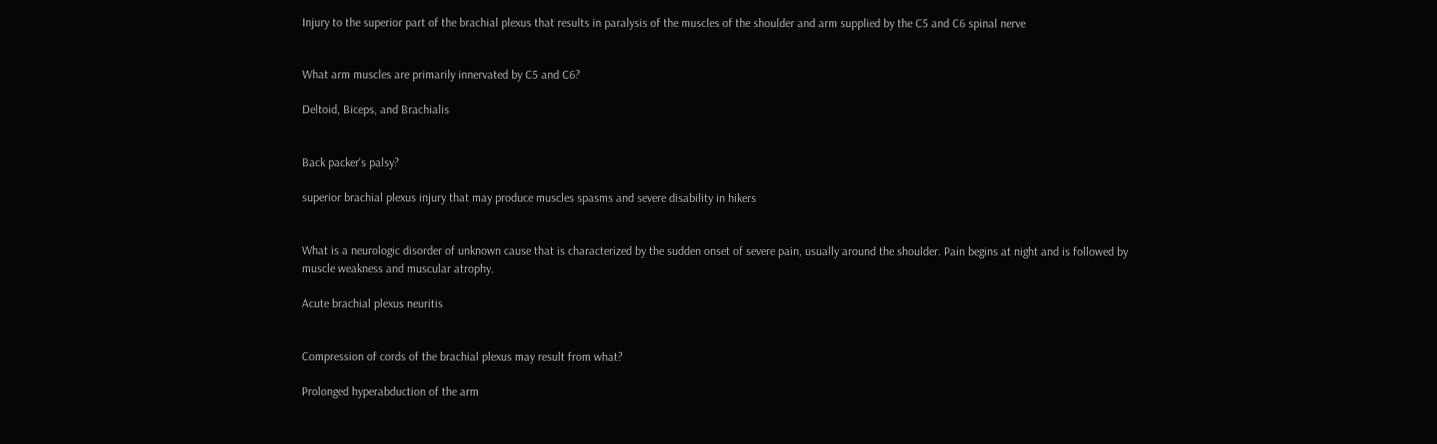Injury to the superior part of the brachial plexus that results in paralysis of the muscles of the shoulder and arm supplied by the C5 and C6 spinal nerve


What arm muscles are primarily innervated by C5 and C6?

Deltoid, Biceps, and Brachialis


Back packer's palsy?

superior brachial plexus injury that may produce muscles spasms and severe disability in hikers


What is a neurologic disorder of unknown cause that is characterized by the sudden onset of severe pain, usually around the shoulder. Pain begins at night and is followed by muscle weakness and muscular atrophy.

Acute brachial plexus neuritis


Compression of cords of the brachial plexus may result from what?

Prolonged hyperabduction of the arm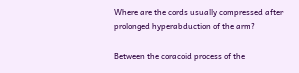Where are the cords usually compressed after prolonged hyperabduction of the arm?

Between the coracoid process of the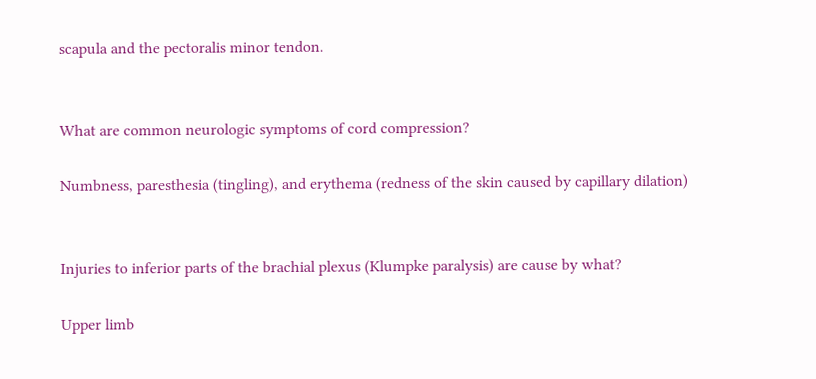scapula and the pectoralis minor tendon.


What are common neurologic symptoms of cord compression?

Numbness, paresthesia (tingling), and erythema (redness of the skin caused by capillary dilation)


Injuries to inferior parts of the brachial plexus (Klumpke paralysis) are cause by what?

Upper limb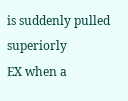is suddenly pulled superiorly
EX when a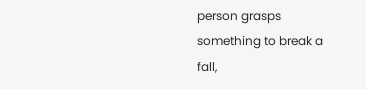person grasps something to break a fall,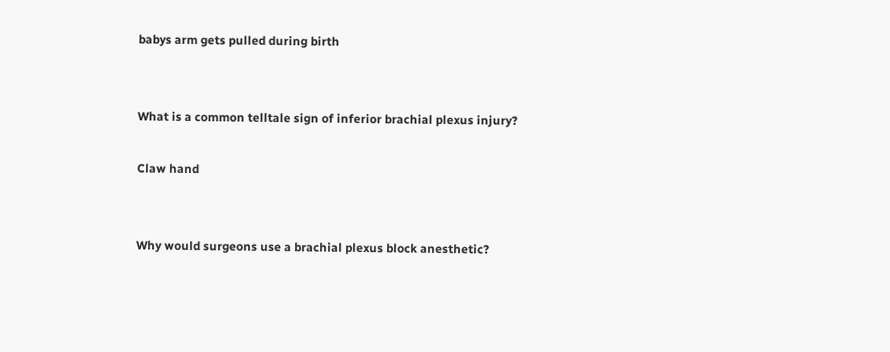babys arm gets pulled during birth


What is a common telltale sign of inferior brachial plexus injury?

Claw hand


Why would surgeons use a brachial plexus block anesthetic?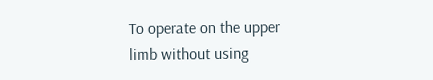To operate on the upper limb without using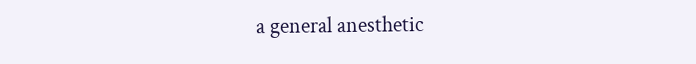a general anesthetic